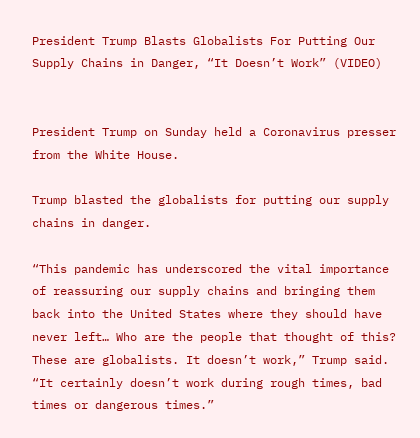President Trump Blasts Globalists For Putting Our Supply Chains in Danger, “It Doesn’t Work” (VIDEO)


President Trump on Sunday held a Coronavirus presser from the White House.

Trump blasted the globalists for putting our supply chains in danger.

“This pandemic has underscored the vital importance of reassuring our supply chains and bringing them back into the United States where they should have never left… Who are the people that thought of this? These are globalists. It doesn’t work,” Trump said. “It certainly doesn’t work during rough times, bad times or dangerous times.”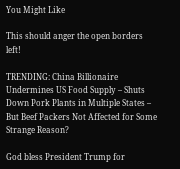You Might Like

This should anger the open borders left!

TRENDING: China Billionaire Undermines US Food Supply – Shuts Down Pork Plants in Multiple States – But Beef Packers Not Affected for Some Strange Reason?

God bless President Trump for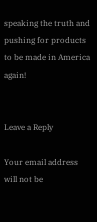speaking the truth and pushing for products to be made in America again!


Leave a Reply

Your email address will not be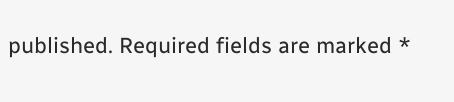published. Required fields are marked *